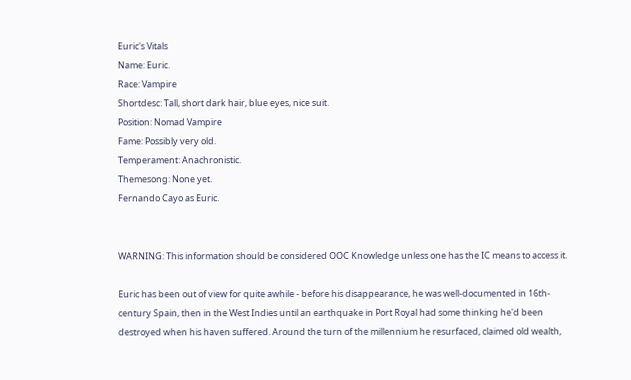Euric's Vitals
Name: Euric.
Race: Vampire
Shortdesc: Tall, short dark hair, blue eyes, nice suit.
Position: Nomad Vampire
Fame: Possibly very old.
Temperament: Anachronistic.
Themesong: None yet.
Fernando Cayo as Euric.


WARNING: This information should be considered OOC Knowledge unless one has the IC means to access it.

Euric has been out of view for quite awhile - before his disappearance, he was well-documented in 16th-century Spain, then in the West Indies until an earthquake in Port Royal had some thinking he'd been destroyed when his haven suffered. Around the turn of the millennium he resurfaced, claimed old wealth,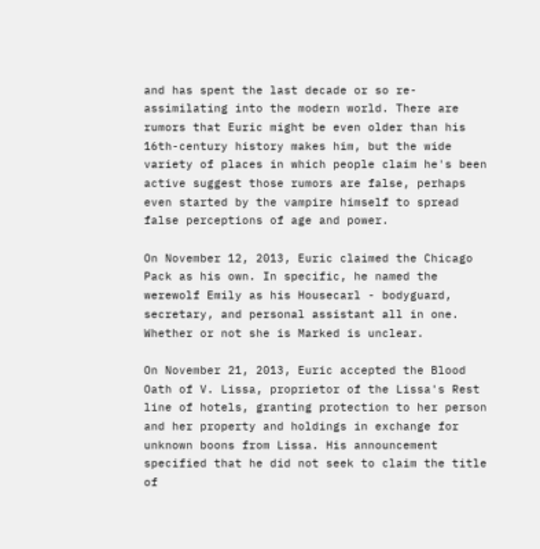and has spent the last decade or so re-assimilating into the modern world. There are rumors that Euric might be even older than his 16th-century history makes him, but the wide variety of places in which people claim he's been active suggest those rumors are false, perhaps even started by the vampire himself to spread false perceptions of age and power.

On November 12, 2013, Euric claimed the Chicago Pack as his own. In specific, he named the werewolf Emily as his Housecarl - bodyguard, secretary, and personal assistant all in one. Whether or not she is Marked is unclear.

On November 21, 2013, Euric accepted the Blood Oath of V. Lissa, proprietor of the Lissa's Rest line of hotels, granting protection to her person and her property and holdings in exchange for unknown boons from Lissa. His announcement specified that he did not seek to claim the title of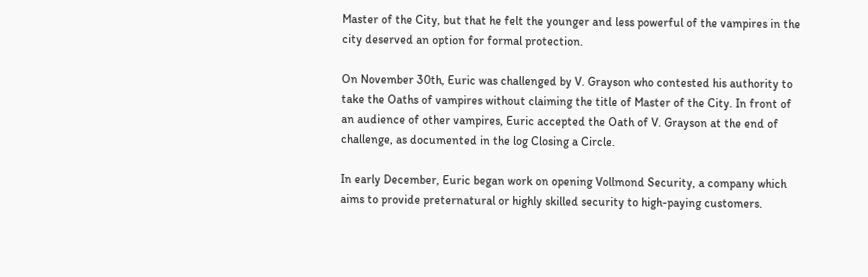Master of the City, but that he felt the younger and less powerful of the vampires in the city deserved an option for formal protection.

On November 30th, Euric was challenged by V. Grayson who contested his authority to take the Oaths of vampires without claiming the title of Master of the City. In front of an audience of other vampires, Euric accepted the Oath of V. Grayson at the end of challenge, as documented in the log Closing a Circle.

In early December, Euric began work on opening Vollmond Security, a company which aims to provide preternatural or highly skilled security to high-paying customers.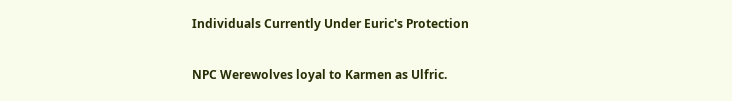Individuals Currently Under Euric's Protection

NPC Werewolves loyal to Karmen as Ulfric.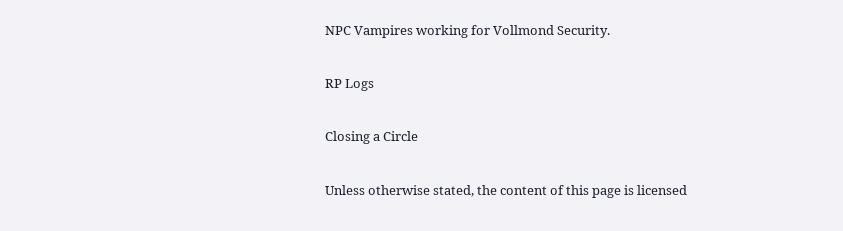NPC Vampires working for Vollmond Security.

RP Logs

Closing a Circle

Unless otherwise stated, the content of this page is licensed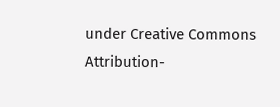under Creative Commons Attribution-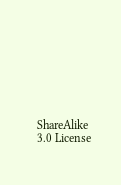ShareAlike 3.0 License